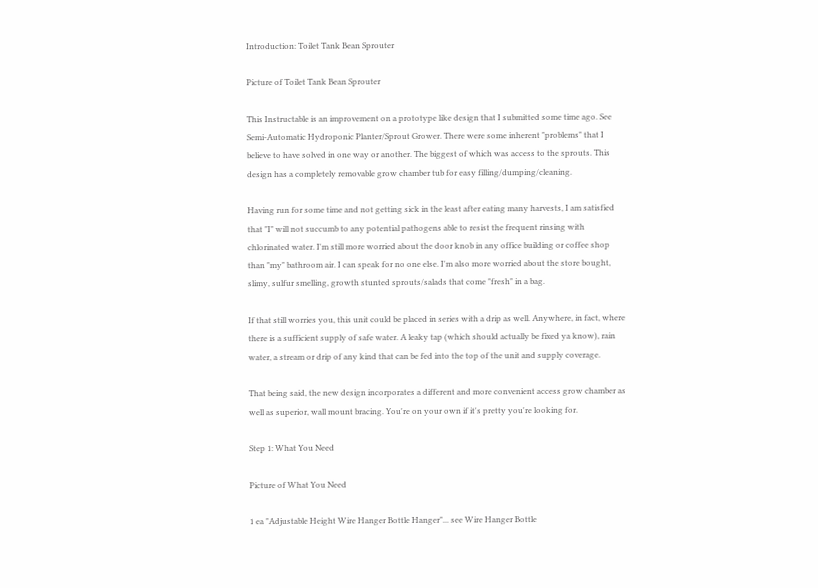Introduction: Toilet Tank Bean Sprouter

Picture of Toilet Tank Bean Sprouter

This Instructable is an improvement on a prototype like design that I submitted some time ago. See Semi-Automatic Hydroponic Planter/Sprout Grower. There were some inherent "problems" that I believe to have solved in one way or another. The biggest of which was access to the sprouts. This design has a completely removable grow chamber tub for easy filling/dumping/cleaning.

Having run for some time and not getting sick in the least after eating many harvests, I am satisfied that "I" will not succumb to any potential pathogens able to resist the frequent rinsing with chlorinated water. I'm still more worried about the door knob in any office building or coffee shop than "my" bathroom air. I can speak for no one else. I'm also more worried about the store bought, slimy, sulfur smelling, growth stunted sprouts/salads that come "fresh" in a bag.

If that still worries you, this unit could be placed in series with a drip as well. Anywhere, in fact, where there is a sufficient supply of safe water. A leaky tap (which should actually be fixed ya know), rain water, a stream or drip of any kind that can be fed into the top of the unit and supply coverage.

That being said, the new design incorporates a different and more convenient access grow chamber as well as superior, wall mount bracing. You're on your own if it's pretty you're looking for.

Step 1: What You Need

Picture of What You Need

1 ea "Adjustable Height Wire Hanger Bottle Hanger"... see Wire Hanger Bottle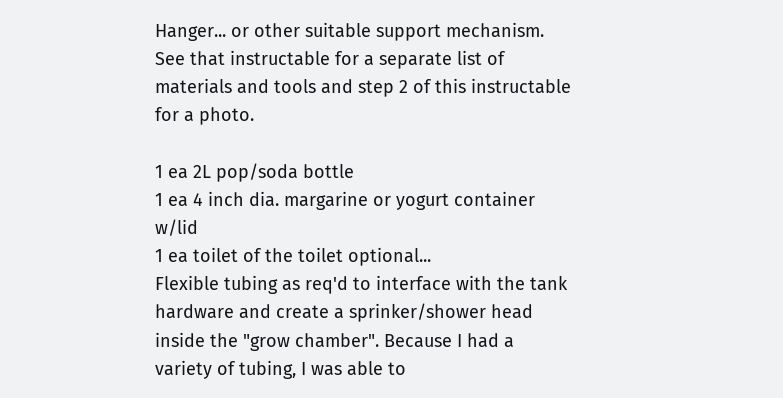Hanger... or other suitable support mechanism. See that instructable for a separate list of materials and tools and step 2 of this instructable for a photo.

1 ea 2L pop/soda bottle
1 ea 4 inch dia. margarine or yogurt container w/lid
1 ea toilet of the toilet optional...
Flexible tubing as req'd to interface with the tank hardware and create a sprinker/shower head inside the "grow chamber". Because I had a variety of tubing, I was able to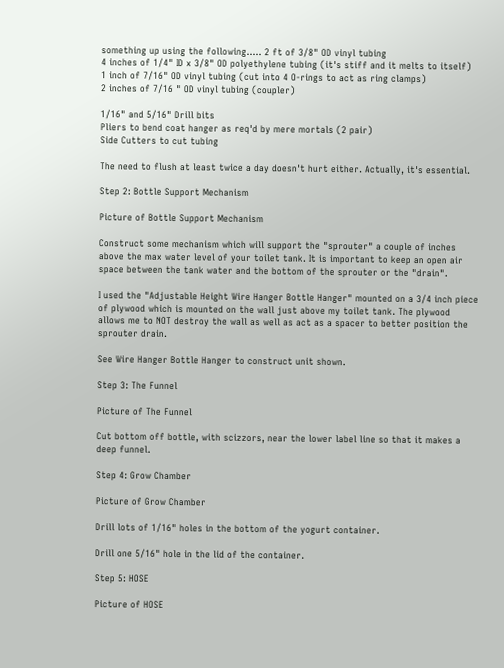something up using the following..... 2 ft of 3/8" OD vinyl tubing
4 inches of 1/4" ID x 3/8" OD polyethylene tubing (it's stiff and it melts to itself)
1 inch of 7/16" OD vinyl tubing (cut into 4 O-rings to act as ring clamps)
2 inches of 7/16 " OD vinyl tubing (coupler)

1/16" and 5/16" Drill bits
Pliers to bend coat hanger as req'd by mere mortals (2 pair)
Side Cutters to cut tubing

The need to flush at least twice a day doesn't hurt either. Actually, it's essential.

Step 2: Bottle Support Mechanism

Picture of Bottle Support Mechanism

Construct some mechanism which will support the "sprouter" a couple of inches above the max water level of your toilet tank. It is important to keep an open air space between the tank water and the bottom of the sprouter or the "drain".

I used the "Adjustable Height Wire Hanger Bottle Hanger" mounted on a 3/4 inch piece of plywood which is mounted on the wall just above my toilet tank. The plywood allows me to NOT destroy the wall as well as act as a spacer to better position the sprouter drain.

See Wire Hanger Bottle Hanger to construct unit shown.

Step 3: The Funnel

Picture of The Funnel

Cut bottom off bottle, with scizzors, near the lower label line so that it makes a deep funnel.

Step 4: Grow Chamber

Picture of Grow Chamber

Drill lots of 1/16" holes in the bottom of the yogurt container.

Drill one 5/16" hole in the lid of the container.

Step 5: HOSE

Picture of HOSE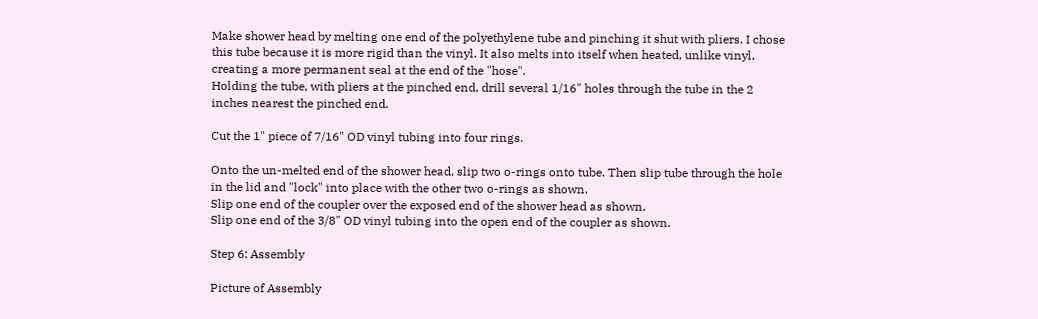Make shower head by melting one end of the polyethylene tube and pinching it shut with pliers. I chose this tube because it is more rigid than the vinyl. It also melts into itself when heated, unlike vinyl, creating a more permanent seal at the end of the "hose".
Holding the tube, with pliers at the pinched end, drill several 1/16" holes through the tube in the 2 inches nearest the pinched end.

Cut the 1" piece of 7/16" OD vinyl tubing into four rings.

Onto the un-melted end of the shower head, slip two o-rings onto tube. Then slip tube through the hole in the lid and "lock" into place with the other two o-rings as shown.
Slip one end of the coupler over the exposed end of the shower head as shown.
Slip one end of the 3/8" OD vinyl tubing into the open end of the coupler as shown.

Step 6: Assembly

Picture of Assembly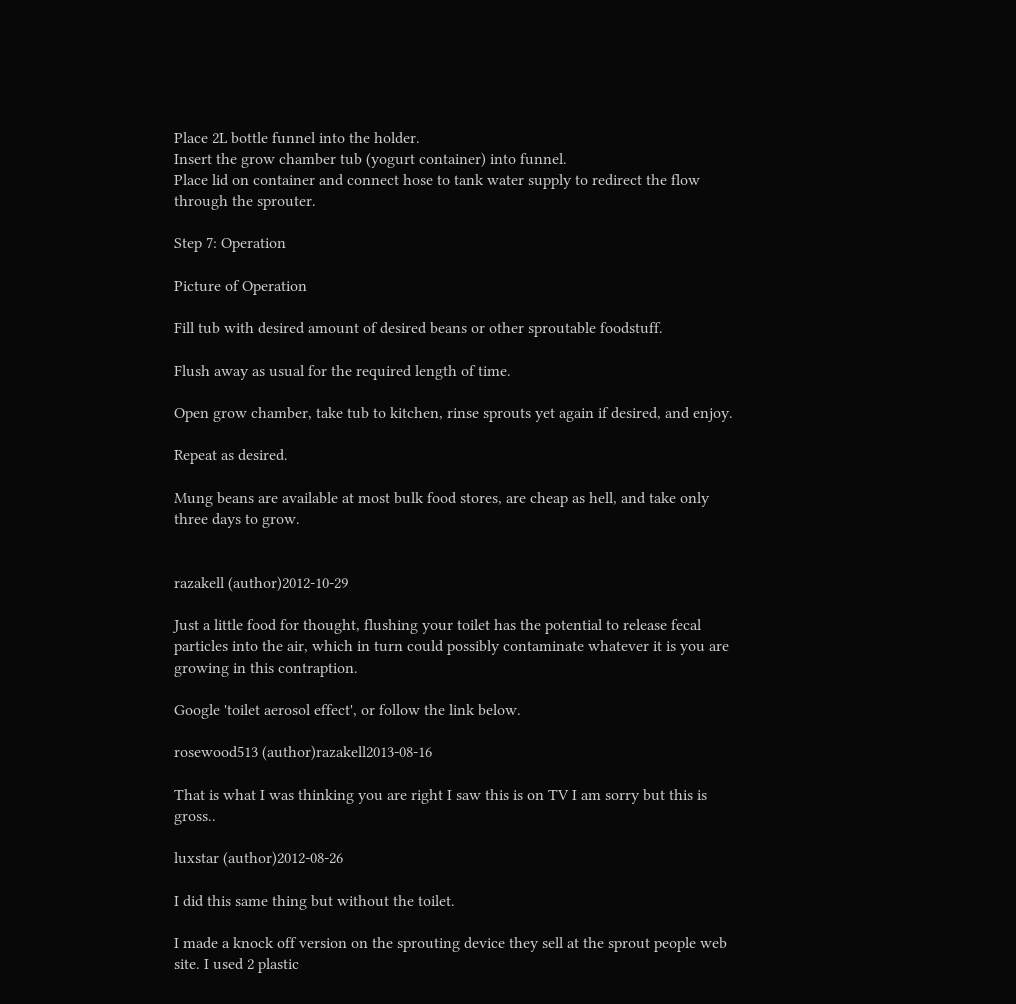Place 2L bottle funnel into the holder.
Insert the grow chamber tub (yogurt container) into funnel.
Place lid on container and connect hose to tank water supply to redirect the flow through the sprouter.

Step 7: Operation

Picture of Operation

Fill tub with desired amount of desired beans or other sproutable foodstuff.

Flush away as usual for the required length of time.

Open grow chamber, take tub to kitchen, rinse sprouts yet again if desired, and enjoy.

Repeat as desired.

Mung beans are available at most bulk food stores, are cheap as hell, and take only three days to grow.


razakell (author)2012-10-29

Just a little food for thought, flushing your toilet has the potential to release fecal particles into the air, which in turn could possibly contaminate whatever it is you are growing in this contraption.

Google 'toilet aerosol effect', or follow the link below.

rosewood513 (author)razakell2013-08-16

That is what I was thinking you are right I saw this is on TV I am sorry but this is gross..

luxstar (author)2012-08-26

I did this same thing but without the toilet.

I made a knock off version on the sprouting device they sell at the sprout people web site. I used 2 plastic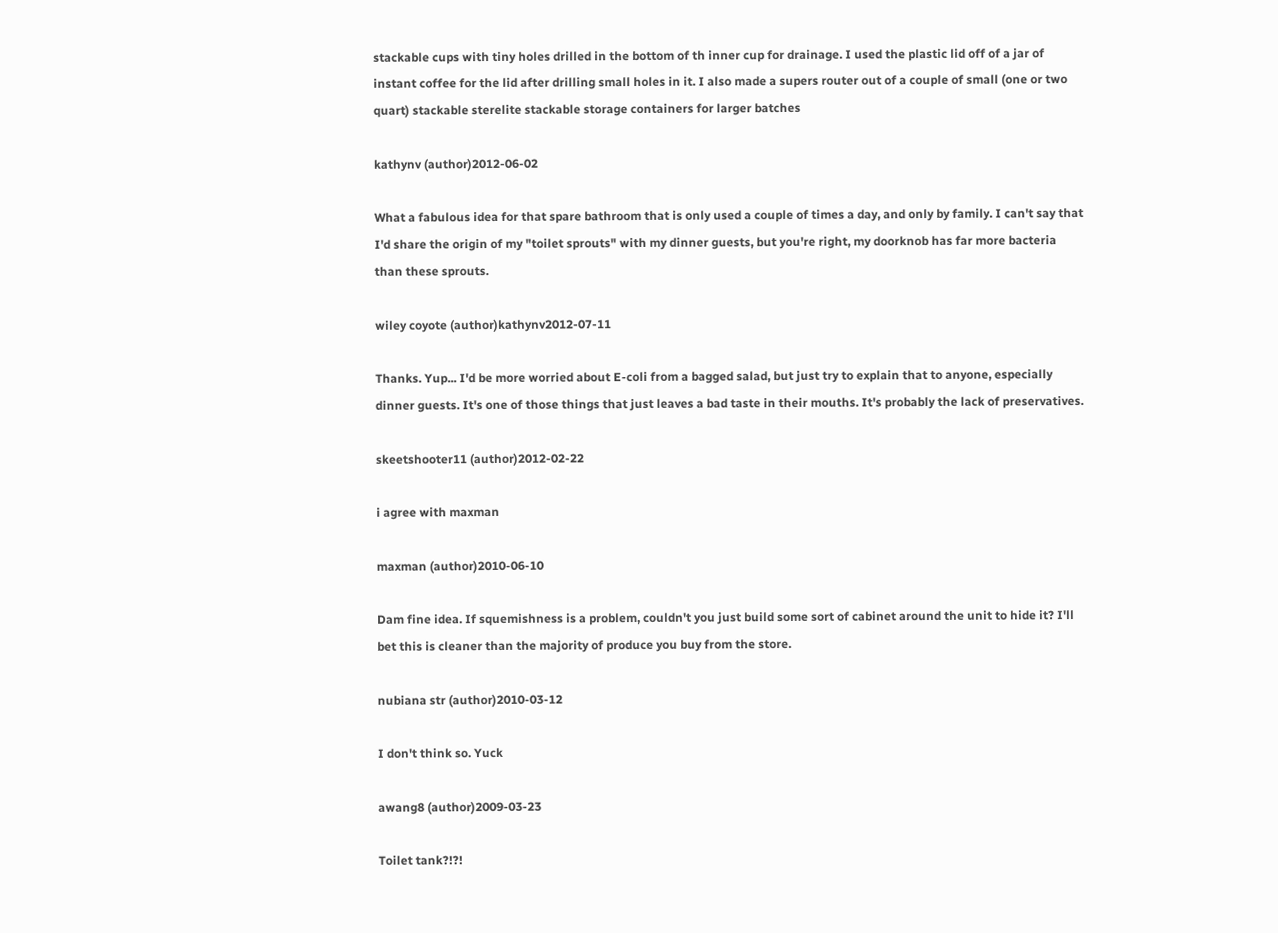stackable cups with tiny holes drilled in the bottom of th inner cup for drainage. I used the plastic lid off of a jar of instant coffee for the lid after drilling small holes in it. I also made a supers router out of a couple of small (one or two quart) stackable sterelite stackable storage containers for larger batches

kathynv (author)2012-06-02

What a fabulous idea for that spare bathroom that is only used a couple of times a day, and only by family. I can't say that I'd share the origin of my "toilet sprouts" with my dinner guests, but you're right, my doorknob has far more bacteria than these sprouts.

wiley coyote (author)kathynv2012-07-11

Thanks. Yup... I'd be more worried about E-coli from a bagged salad, but just try to explain that to anyone, especially dinner guests. It's one of those things that just leaves a bad taste in their mouths. It's probably the lack of preservatives.

skeetshooter11 (author)2012-02-22

i agree with maxman

maxman (author)2010-06-10

Dam fine idea. If squemishness is a problem, couldn't you just build some sort of cabinet around the unit to hide it? I'll bet this is cleaner than the majority of produce you buy from the store.

nubiana str (author)2010-03-12

I don't think so. Yuck

awang8 (author)2009-03-23

Toilet tank?!?!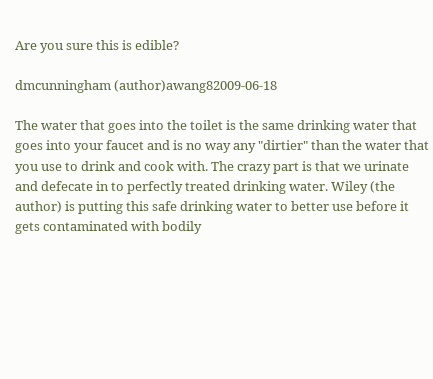Are you sure this is edible?

dmcunningham (author)awang82009-06-18

The water that goes into the toilet is the same drinking water that goes into your faucet and is no way any "dirtier" than the water that you use to drink and cook with. The crazy part is that we urinate and defecate in to perfectly treated drinking water. Wiley (the author) is putting this safe drinking water to better use before it gets contaminated with bodily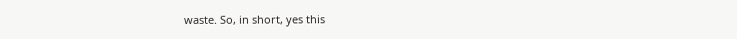waste. So, in short, yes this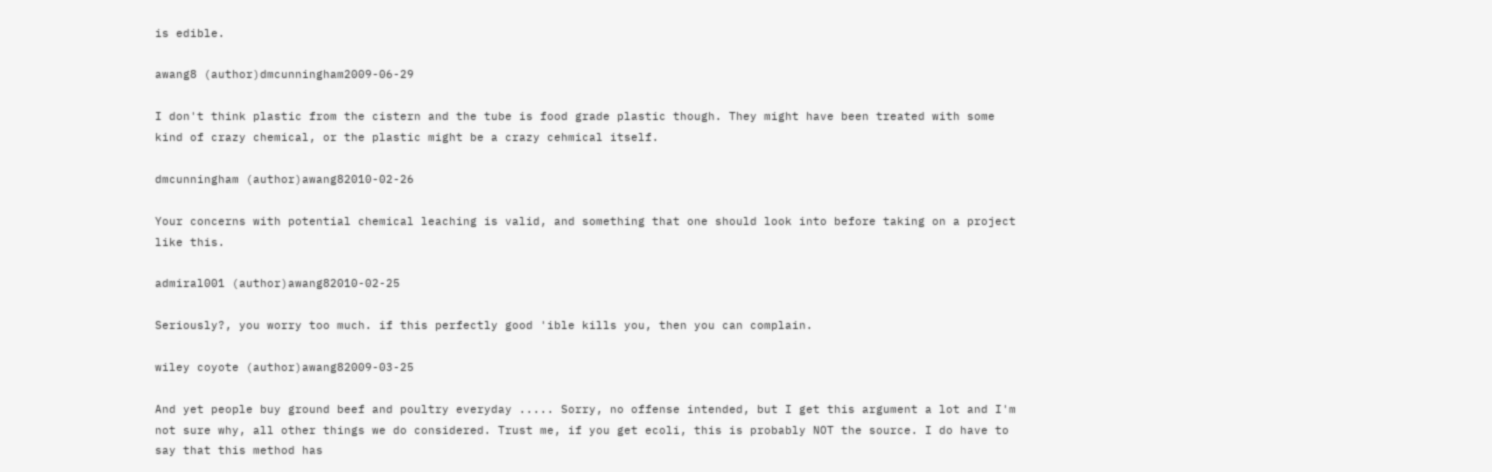is edible.

awang8 (author)dmcunningham2009-06-29

I don't think plastic from the cistern and the tube is food grade plastic though. They might have been treated with some kind of crazy chemical, or the plastic might be a crazy cehmical itself.

dmcunningham (author)awang82010-02-26

Your concerns with potential chemical leaching is valid, and something that one should look into before taking on a project like this.

admiral001 (author)awang82010-02-25

Seriously?, you worry too much. if this perfectly good 'ible kills you, then you can complain.

wiley coyote (author)awang82009-03-25

And yet people buy ground beef and poultry everyday ..... Sorry, no offense intended, but I get this argument a lot and I'm not sure why, all other things we do considered. Trust me, if you get ecoli, this is probably NOT the source. I do have to say that this method has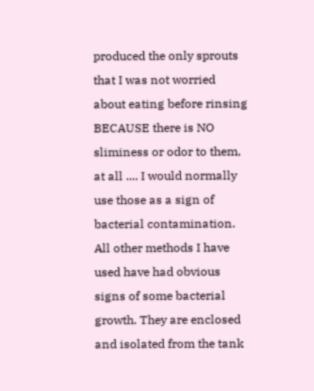produced the only sprouts that I was not worried about eating before rinsing BECAUSE there is NO sliminess or odor to them, at all .... I would normally use those as a sign of bacterial contamination. All other methods I have used have had obvious signs of some bacterial growth. They are enclosed and isolated from the tank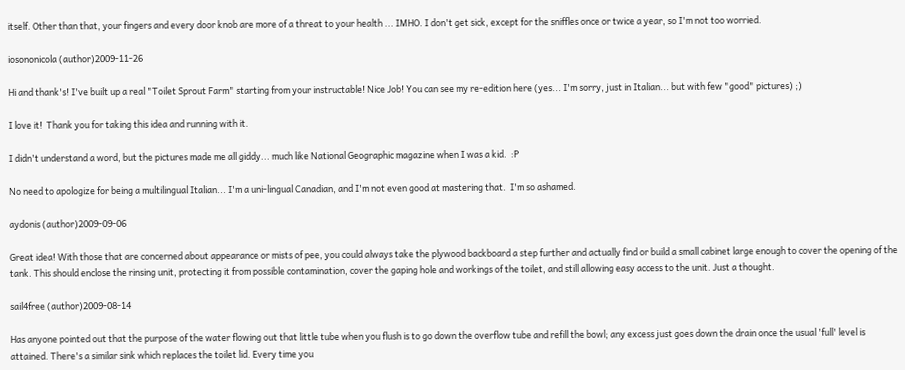itself. Other than that, your fingers and every door knob are more of a threat to your health ... IMHO. I don't get sick, except for the sniffles once or twice a year, so I'm not too worried.

iosononicola (author)2009-11-26

Hi and thank's! I've built up a real "Toilet Sprout Farm" starting from your instructable! Nice Job! You can see my re-edition here (yes... I'm sorry, just in Italian... but with few "good" pictures) ;)

I love it!  Thank you for taking this idea and running with it.

I didn't understand a word, but the pictures made me all giddy... much like National Geographic magazine when I was a kid.  :P

No need to apologize for being a multilingual Italian... I'm a uni-lingual Canadian, and I'm not even good at mastering that.  I'm so ashamed.

aydonis (author)2009-09-06

Great idea! With those that are concerned about appearance or mists of pee, you could always take the plywood backboard a step further and actually find or build a small cabinet large enough to cover the opening of the tank. This should enclose the rinsing unit, protecting it from possible contamination, cover the gaping hole and workings of the toilet, and still allowing easy access to the unit. Just a thought.

sail4free (author)2009-08-14

Has anyone pointed out that the purpose of the water flowing out that little tube when you flush is to go down the overflow tube and refill the bowl; any excess just goes down the drain once the usual 'full' level is attained. There's a similar sink which replaces the toilet lid. Every time you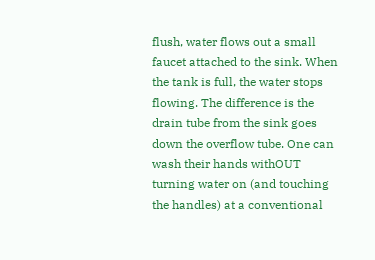flush, water flows out a small faucet attached to the sink. When the tank is full, the water stops flowing. The difference is the drain tube from the sink goes down the overflow tube. One can wash their hands withOUT turning water on (and touching the handles) at a conventional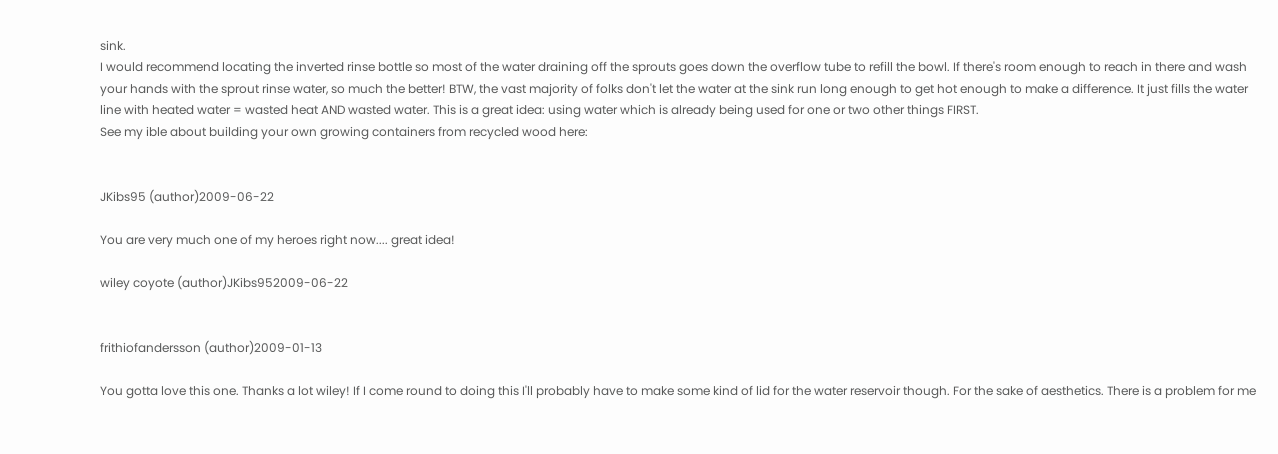sink.
I would recommend locating the inverted rinse bottle so most of the water draining off the sprouts goes down the overflow tube to refill the bowl. If there's room enough to reach in there and wash your hands with the sprout rinse water, so much the better! BTW, the vast majority of folks don't let the water at the sink run long enough to get hot enough to make a difference. It just fills the water line with heated water = wasted heat AND wasted water. This is a great idea: using water which is already being used for one or two other things FIRST.
See my ible about building your own growing containers from recycled wood here:


JKibs95 (author)2009-06-22

You are very much one of my heroes right now.... great idea!

wiley coyote (author)JKibs952009-06-22


frithiofandersson (author)2009-01-13

You gotta love this one. Thanks a lot wiley! If I come round to doing this I'll probably have to make some kind of lid for the water reservoir though. For the sake of aesthetics. There is a problem for me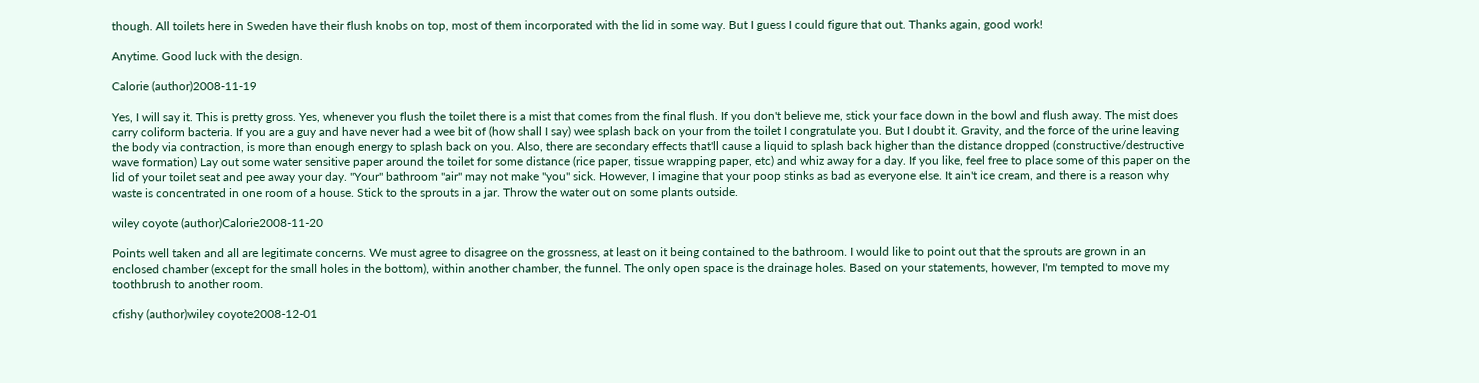though. All toilets here in Sweden have their flush knobs on top, most of them incorporated with the lid in some way. But I guess I could figure that out. Thanks again, good work!

Anytime. Good luck with the design.

Calorie (author)2008-11-19

Yes, I will say it. This is pretty gross. Yes, whenever you flush the toilet there is a mist that comes from the final flush. If you don't believe me, stick your face down in the bowl and flush away. The mist does carry coliform bacteria. If you are a guy and have never had a wee bit of (how shall I say) wee splash back on your from the toilet I congratulate you. But I doubt it. Gravity, and the force of the urine leaving the body via contraction, is more than enough energy to splash back on you. Also, there are secondary effects that'll cause a liquid to splash back higher than the distance dropped (constructive/destructive wave formation) Lay out some water sensitive paper around the toilet for some distance (rice paper, tissue wrapping paper, etc) and whiz away for a day. If you like, feel free to place some of this paper on the lid of your toilet seat and pee away your day. "Your" bathroom "air" may not make "you" sick. However, I imagine that your poop stinks as bad as everyone else. It ain't ice cream, and there is a reason why waste is concentrated in one room of a house. Stick to the sprouts in a jar. Throw the water out on some plants outside.

wiley coyote (author)Calorie2008-11-20

Points well taken and all are legitimate concerns. We must agree to disagree on the grossness, at least on it being contained to the bathroom. I would like to point out that the sprouts are grown in an enclosed chamber (except for the small holes in the bottom), within another chamber, the funnel. The only open space is the drainage holes. Based on your statements, however, I'm tempted to move my toothbrush to another room.

cfishy (author)wiley coyote2008-12-01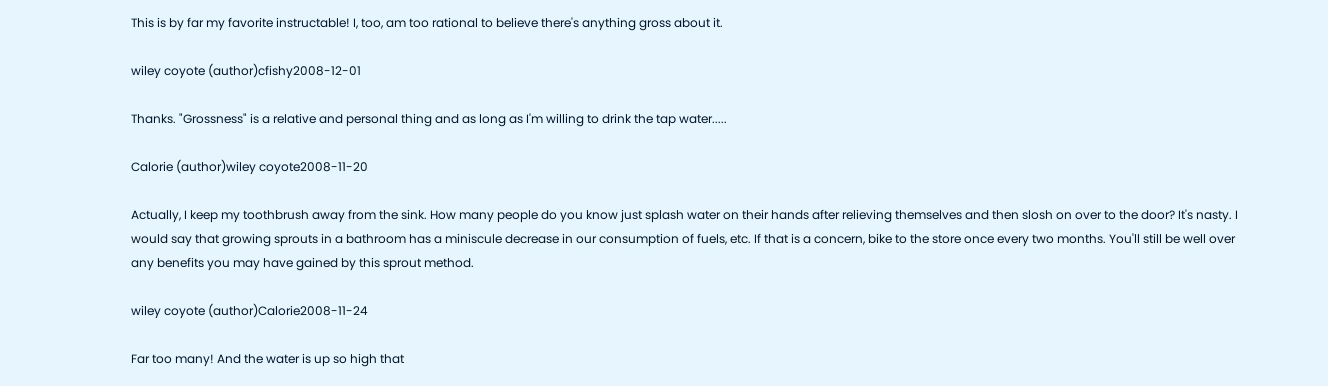This is by far my favorite instructable! I, too, am too rational to believe there's anything gross about it.

wiley coyote (author)cfishy2008-12-01

Thanks. "Grossness" is a relative and personal thing and as long as I'm willing to drink the tap water.....

Calorie (author)wiley coyote2008-11-20

Actually, I keep my toothbrush away from the sink. How many people do you know just splash water on their hands after relieving themselves and then slosh on over to the door? It's nasty. I would say that growing sprouts in a bathroom has a miniscule decrease in our consumption of fuels, etc. If that is a concern, bike to the store once every two months. You'll still be well over any benefits you may have gained by this sprout method.

wiley coyote (author)Calorie2008-11-24

Far too many! And the water is up so high that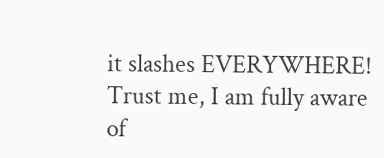it slashes EVERYWHERE! Trust me, I am fully aware of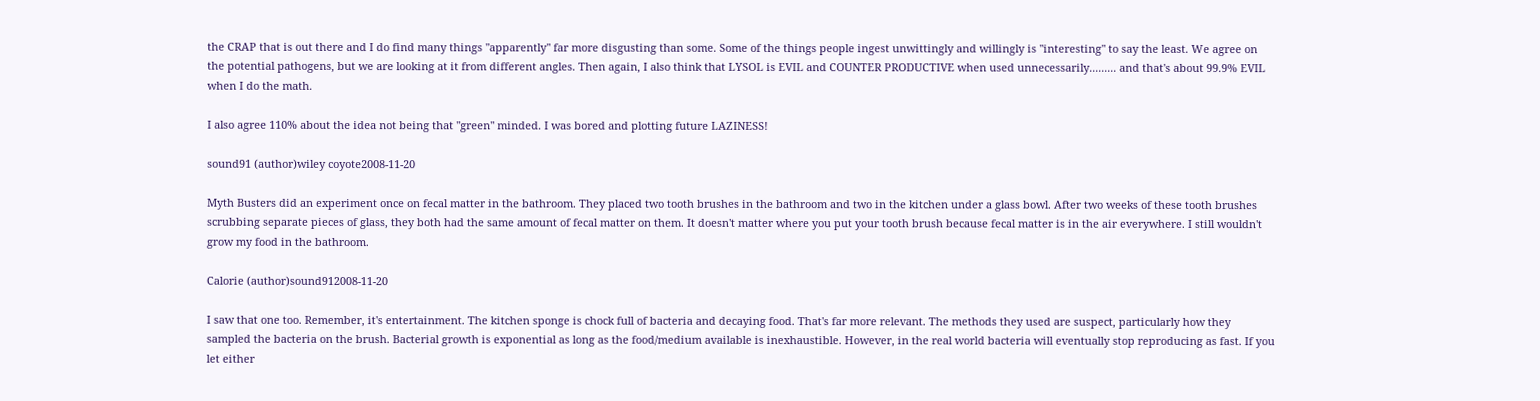the CRAP that is out there and I do find many things "apparently" far more disgusting than some. Some of the things people ingest unwittingly and willingly is "interesting" to say the least. We agree on the potential pathogens, but we are looking at it from different angles. Then again, I also think that LYSOL is EVIL and COUNTER PRODUCTIVE when used unnecessarily......... and that's about 99.9% EVIL when I do the math.

I also agree 110% about the idea not being that "green" minded. I was bored and plotting future LAZINESS!

sound91 (author)wiley coyote2008-11-20

Myth Busters did an experiment once on fecal matter in the bathroom. They placed two tooth brushes in the bathroom and two in the kitchen under a glass bowl. After two weeks of these tooth brushes scrubbing separate pieces of glass, they both had the same amount of fecal matter on them. It doesn't matter where you put your tooth brush because fecal matter is in the air everywhere. I still wouldn't grow my food in the bathroom.

Calorie (author)sound912008-11-20

I saw that one too. Remember, it's entertainment. The kitchen sponge is chock full of bacteria and decaying food. That's far more relevant. The methods they used are suspect, particularly how they sampled the bacteria on the brush. Bacterial growth is exponential as long as the food/medium available is inexhaustible. However, in the real world bacteria will eventually stop reproducing as fast. If you let either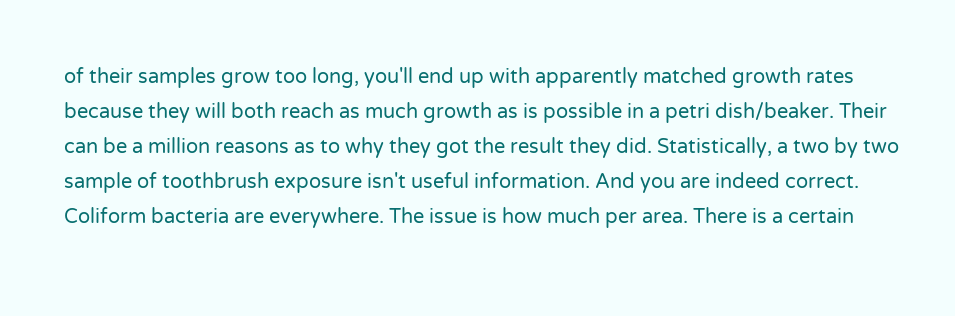of their samples grow too long, you'll end up with apparently matched growth rates because they will both reach as much growth as is possible in a petri dish/beaker. Their can be a million reasons as to why they got the result they did. Statistically, a two by two sample of toothbrush exposure isn't useful information. And you are indeed correct. Coliform bacteria are everywhere. The issue is how much per area. There is a certain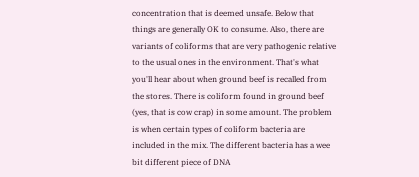concentration that is deemed unsafe. Below that things are generally OK to consume. Also, there are variants of coliforms that are very pathogenic relative to the usual ones in the environment. That's what you'll hear about when ground beef is recalled from the stores. There is coliform found in ground beef (yes, that is cow crap) in some amount. The problem is when certain types of coliform bacteria are included in the mix. The different bacteria has a wee bit different piece of DNA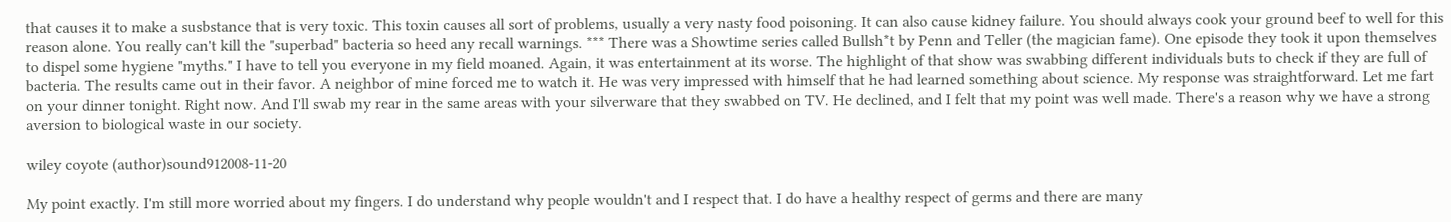that causes it to make a susbstance that is very toxic. This toxin causes all sort of problems, usually a very nasty food poisoning. It can also cause kidney failure. You should always cook your ground beef to well for this reason alone. You really can't kill the "superbad" bacteria so heed any recall warnings. *** There was a Showtime series called Bullsh*t by Penn and Teller (the magician fame). One episode they took it upon themselves to dispel some hygiene "myths." I have to tell you everyone in my field moaned. Again, it was entertainment at its worse. The highlight of that show was swabbing different individuals buts to check if they are full of bacteria. The results came out in their favor. A neighbor of mine forced me to watch it. He was very impressed with himself that he had learned something about science. My response was straightforward. Let me fart on your dinner tonight. Right now. And I'll swab my rear in the same areas with your silverware that they swabbed on TV. He declined, and I felt that my point was well made. There's a reason why we have a strong aversion to biological waste in our society.

wiley coyote (author)sound912008-11-20

My point exactly. I'm still more worried about my fingers. I do understand why people wouldn't and I respect that. I do have a healthy respect of germs and there are many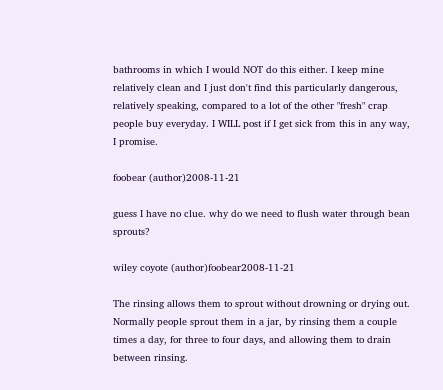bathrooms in which I would NOT do this either. I keep mine relatively clean and I just don't find this particularly dangerous, relatively speaking, compared to a lot of the other "fresh" crap people buy everyday. I WILL post if I get sick from this in any way, I promise.

foobear (author)2008-11-21

guess I have no clue. why do we need to flush water through bean sprouts?

wiley coyote (author)foobear2008-11-21

The rinsing allows them to sprout without drowning or drying out. Normally people sprout them in a jar, by rinsing them a couple times a day, for three to four days, and allowing them to drain between rinsing.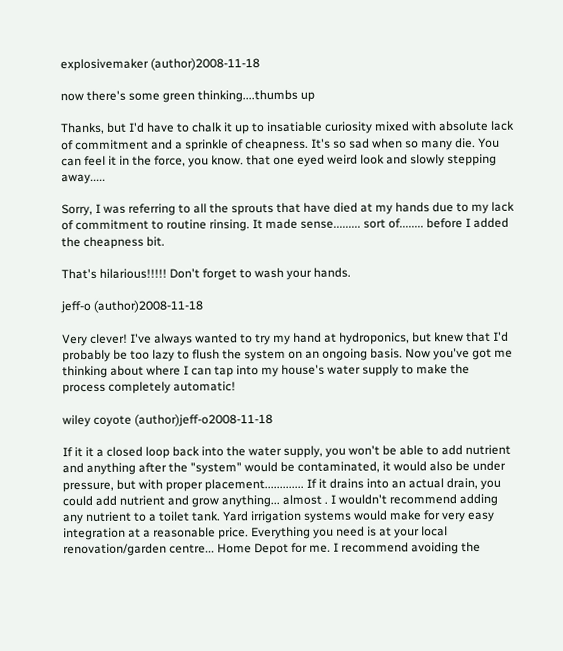explosivemaker (author)2008-11-18

now there's some green thinking....thumbs up

Thanks, but I'd have to chalk it up to insatiable curiosity mixed with absolute lack of commitment and a sprinkle of cheapness. It's so sad when so many die. You can feel it in the force, you know. that one eyed weird look and slowly stepping away.....

Sorry, I was referring to all the sprouts that have died at my hands due to my lack of commitment to routine rinsing. It made sense......... sort of........ before I added the cheapness bit.

That's hilarious!!!!! Don't forget to wash your hands.

jeff-o (author)2008-11-18

Very clever! I've always wanted to try my hand at hydroponics, but knew that I'd probably be too lazy to flush the system on an ongoing basis. Now you've got me thinking about where I can tap into my house's water supply to make the process completely automatic!

wiley coyote (author)jeff-o2008-11-18

If it it a closed loop back into the water supply, you won't be able to add nutrient and anything after the "system" would be contaminated, it would also be under pressure, but with proper placement............. If it drains into an actual drain, you could add nutrient and grow anything... almost . I wouldn't recommend adding any nutrient to a toilet tank. Yard irrigation systems would make for very easy integration at a reasonable price. Everything you need is at your local renovation/garden centre... Home Depot for me. I recommend avoiding the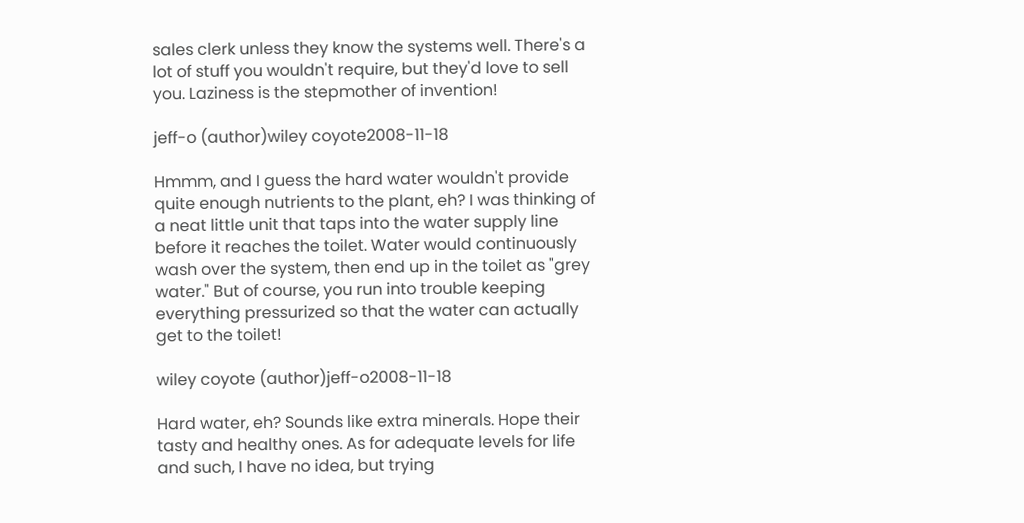sales clerk unless they know the systems well. There's a lot of stuff you wouldn't require, but they'd love to sell you. Laziness is the stepmother of invention!

jeff-o (author)wiley coyote2008-11-18

Hmmm, and I guess the hard water wouldn't provide quite enough nutrients to the plant, eh? I was thinking of a neat little unit that taps into the water supply line before it reaches the toilet. Water would continuously wash over the system, then end up in the toilet as "grey water." But of course, you run into trouble keeping everything pressurized so that the water can actually get to the toilet!

wiley coyote (author)jeff-o2008-11-18

Hard water, eh? Sounds like extra minerals. Hope their tasty and healthy ones. As for adequate levels for life and such, I have no idea, but trying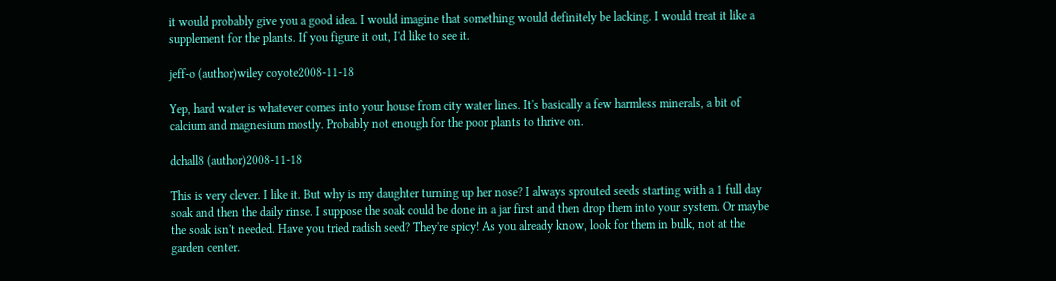it would probably give you a good idea. I would imagine that something would definitely be lacking. I would treat it like a supplement for the plants. If you figure it out, I'd like to see it.

jeff-o (author)wiley coyote2008-11-18

Yep, hard water is whatever comes into your house from city water lines. It's basically a few harmless minerals, a bit of calcium and magnesium mostly. Probably not enough for the poor plants to thrive on.

dchall8 (author)2008-11-18

This is very clever. I like it. But why is my daughter turning up her nose? I always sprouted seeds starting with a 1 full day soak and then the daily rinse. I suppose the soak could be done in a jar first and then drop them into your system. Or maybe the soak isn't needed. Have you tried radish seed? They're spicy! As you already know, look for them in bulk, not at the garden center.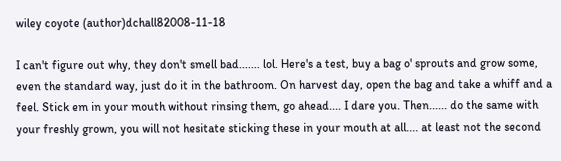wiley coyote (author)dchall82008-11-18

I can't figure out why, they don't smell bad....... lol. Here's a test, buy a bag o' sprouts and grow some, even the standard way, just do it in the bathroom. On harvest day, open the bag and take a whiff and a feel. Stick em in your mouth without rinsing them, go ahead.... I dare you. Then...... do the same with your freshly grown, you will not hesitate sticking these in your mouth at all.... at least not the second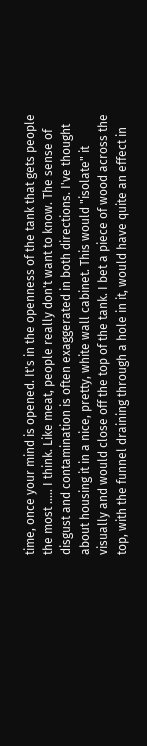time, once your mind is opened. It's in the openness of the tank that gets people the most ..... I think. Like meat, people really don't want to know. The sense of disgust and contamination is often exaggerated in both directions. I've thought about housing it in a nice, pretty, white wall cabinet. This would "isolate" it visually and would close off the top of the tank. I bet a piece of wood across the top, with the funnel draining through a hole in it, would have quite an effect in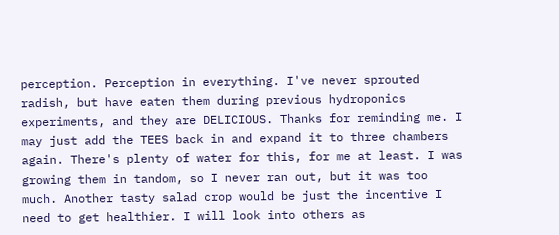perception. Perception in everything. I've never sprouted radish, but have eaten them during previous hydroponics experiments, and they are DELICIOUS. Thanks for reminding me. I may just add the TEES back in and expand it to three chambers again. There's plenty of water for this, for me at least. I was growing them in tandom, so I never ran out, but it was too much. Another tasty salad crop would be just the incentive I need to get healthier. I will look into others as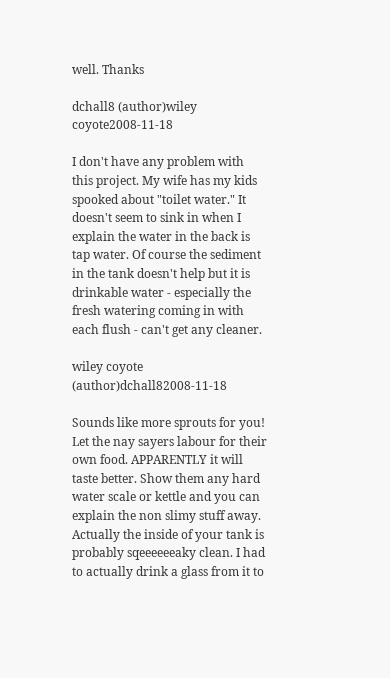well. Thanks

dchall8 (author)wiley coyote2008-11-18

I don't have any problem with this project. My wife has my kids spooked about "toilet water." It doesn't seem to sink in when I explain the water in the back is tap water. Of course the sediment in the tank doesn't help but it is drinkable water - especially the fresh watering coming in with each flush - can't get any cleaner.

wiley coyote (author)dchall82008-11-18

Sounds like more sprouts for you! Let the nay sayers labour for their own food. APPARENTLY it will taste better. Show them any hard water scale or kettle and you can explain the non slimy stuff away. Actually the inside of your tank is probably sqeeeeeeaky clean. I had to actually drink a glass from it to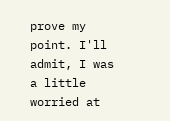prove my point. I'll admit, I was a little worried at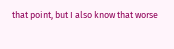that point, but I also know that worse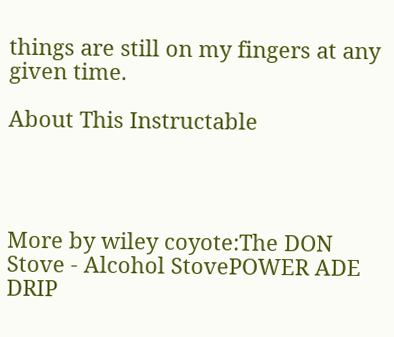things are still on my fingers at any given time.

About This Instructable




More by wiley coyote:The DON Stove - Alcohol StovePOWER ADE DRIP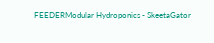FEEDERModular Hydroponics - SkeetaGator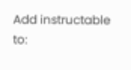Add instructable to: